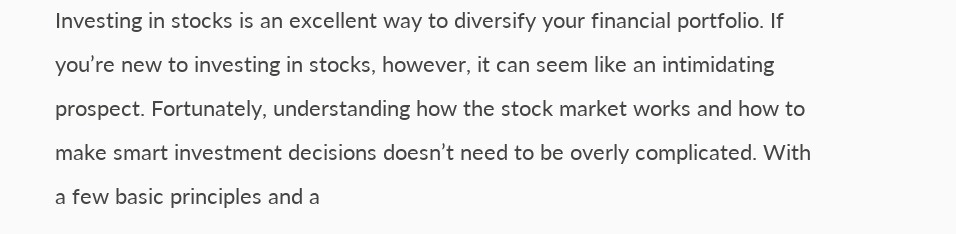Investing in stocks is an excellent way to diversify your financial portfolio. If you’re new to investing in stocks, however, it can seem like an intimidating prospect. Fortunately, understanding how the stock market works and how to make smart investment decisions doesn’t need to be overly complicated. With a few basic principles and a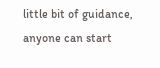little bit of guidance, anyone can start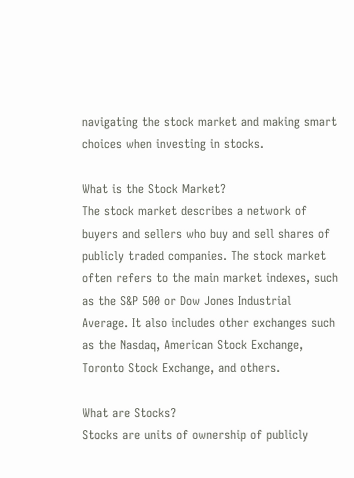navigating the stock market and making smart choices when investing in stocks.

What is the Stock Market?
The stock market describes a network of buyers and sellers who buy and sell shares of publicly traded companies. The stock market often refers to the main market indexes, such as the S&P 500 or Dow Jones Industrial Average. It also includes other exchanges such as the Nasdaq, American Stock Exchange, Toronto Stock Exchange, and others.

What are Stocks?
Stocks are units of ownership of publicly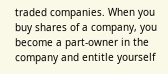traded companies. When you buy shares of a company, you become a part-owner in the company and entitle yourself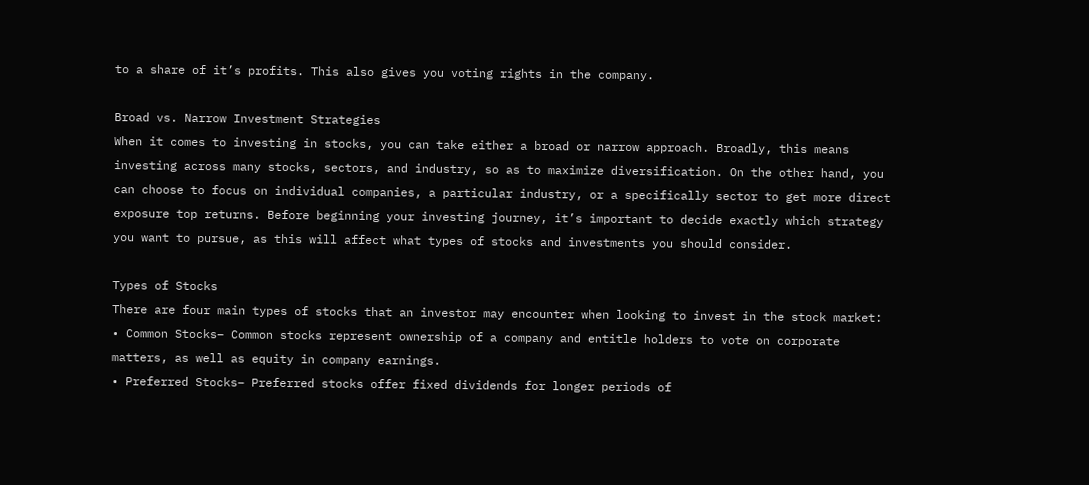to a share of it’s profits. This also gives you voting rights in the company.

Broad vs. Narrow Investment Strategies
When it comes to investing in stocks, you can take either a broad or narrow approach. Broadly, this means investing across many stocks, sectors, and industry, so as to maximize diversification. On the other hand, you can choose to focus on individual companies, a particular industry, or a specifically sector to get more direct exposure top returns. Before beginning your investing journey, it’s important to decide exactly which strategy you want to pursue, as this will affect what types of stocks and investments you should consider.

Types of Stocks
There are four main types of stocks that an investor may encounter when looking to invest in the stock market:
• Common Stocks– Common stocks represent ownership of a company and entitle holders to vote on corporate matters, as well as equity in company earnings.
• Preferred Stocks– Preferred stocks offer fixed dividends for longer periods of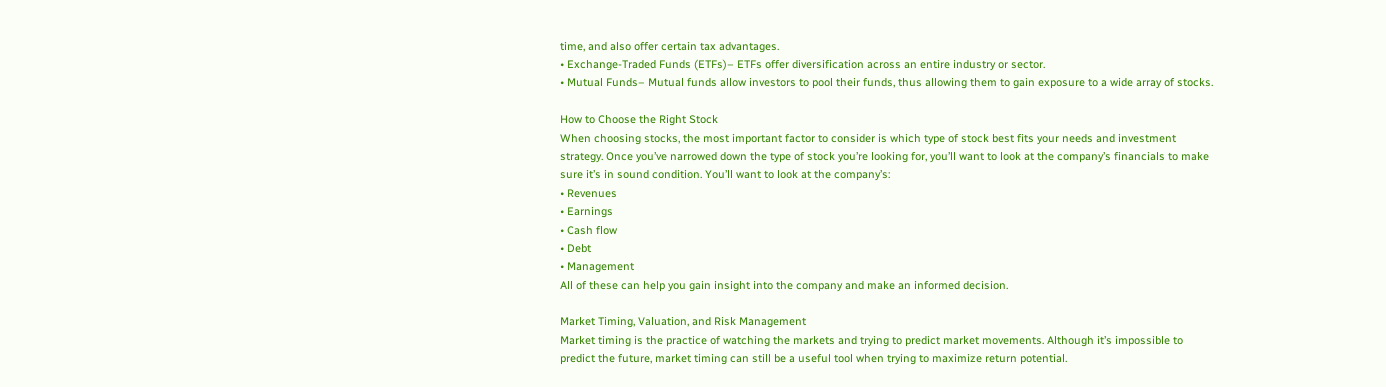time, and also offer certain tax advantages.
• Exchange-Traded Funds (ETFs)– ETFs offer diversification across an entire industry or sector.
• Mutual Funds– Mutual funds allow investors to pool their funds, thus allowing them to gain exposure to a wide array of stocks.

How to Choose the Right Stock
When choosing stocks, the most important factor to consider is which type of stock best fits your needs and investment strategy. Once you’ve narrowed down the type of stock you’re looking for, you’ll want to look at the company’s financials to make sure it’s in sound condition. You’ll want to look at the company’s:
• Revenues
• Earnings
• Cash flow
• Debt
• Management
All of these can help you gain insight into the company and make an informed decision.

Market Timing, Valuation, and Risk Management
Market timing is the practice of watching the markets and trying to predict market movements. Although it’s impossible to predict the future, market timing can still be a useful tool when trying to maximize return potential.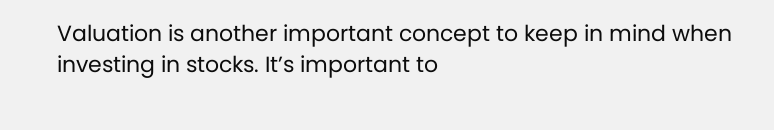Valuation is another important concept to keep in mind when investing in stocks. It’s important to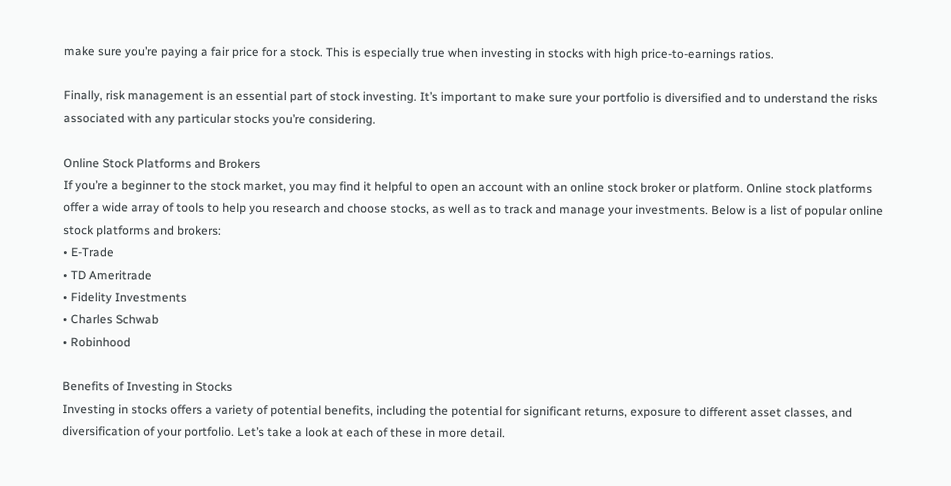make sure you’re paying a fair price for a stock. This is especially true when investing in stocks with high price-to-earnings ratios.

Finally, risk management is an essential part of stock investing. It’s important to make sure your portfolio is diversified and to understand the risks associated with any particular stocks you’re considering.

Online Stock Platforms and Brokers
If you’re a beginner to the stock market, you may find it helpful to open an account with an online stock broker or platform. Online stock platforms offer a wide array of tools to help you research and choose stocks, as well as to track and manage your investments. Below is a list of popular online stock platforms and brokers:
• E-Trade
• TD Ameritrade
• Fidelity Investments
• Charles Schwab
• Robinhood

Benefits of Investing in Stocks
Investing in stocks offers a variety of potential benefits, including the potential for significant returns, exposure to different asset classes, and diversification of your portfolio. Let’s take a look at each of these in more detail.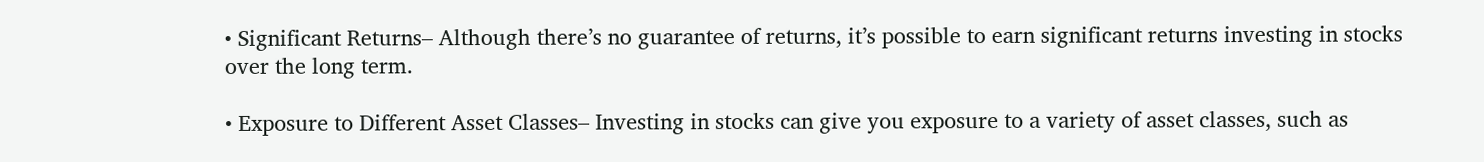• Significant Returns– Although there’s no guarantee of returns, it’s possible to earn significant returns investing in stocks over the long term.

• Exposure to Different Asset Classes– Investing in stocks can give you exposure to a variety of asset classes, such as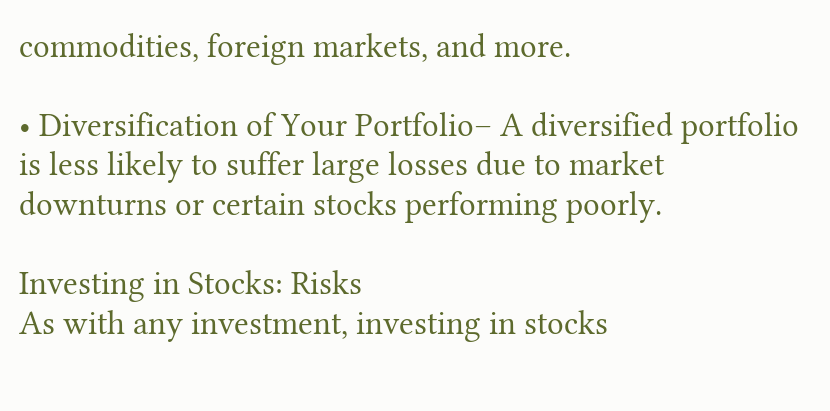commodities, foreign markets, and more.

• Diversification of Your Portfolio– A diversified portfolio is less likely to suffer large losses due to market downturns or certain stocks performing poorly.

Investing in Stocks: Risks
As with any investment, investing in stocks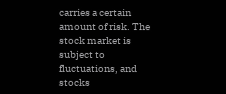carries a certain amount of risk. The stock market is subject to fluctuations, and stocks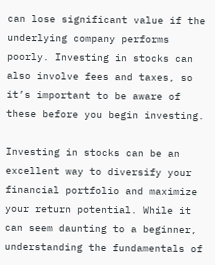can lose significant value if the underlying company performs poorly. Investing in stocks can also involve fees and taxes, so it’s important to be aware of these before you begin investing.

Investing in stocks can be an excellent way to diversify your financial portfolio and maximize your return potential. While it can seem daunting to a beginner, understanding the fundamentals of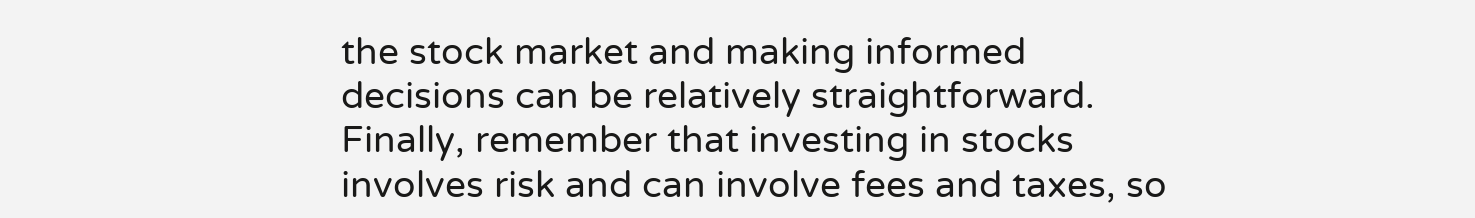the stock market and making informed decisions can be relatively straightforward. Finally, remember that investing in stocks involves risk and can involve fees and taxes, so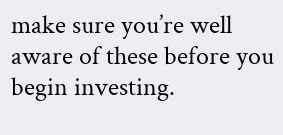make sure you’re well aware of these before you begin investing.